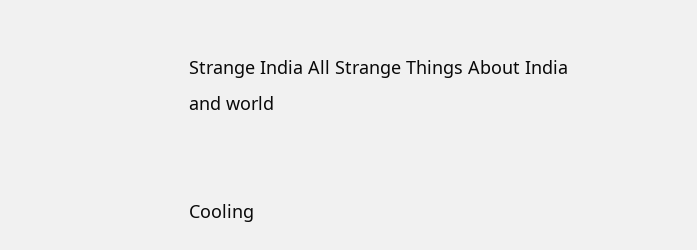Strange India All Strange Things About India and world


Cooling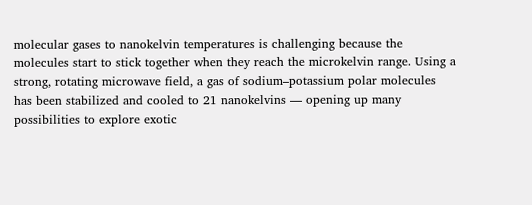molecular gases to nanokelvin temperatures is challenging because the molecules start to stick together when they reach the microkelvin range. Using a strong, rotating microwave field, a gas of sodium–potassium polar molecules has been stabilized and cooled to 21 nanokelvins — opening up many possibilities to explore exotic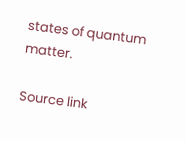states of quantum matter.

Source link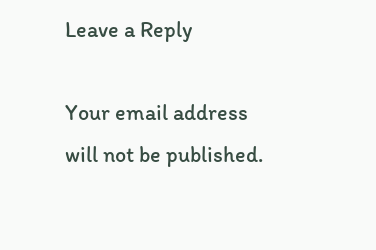Leave a Reply

Your email address will not be published.